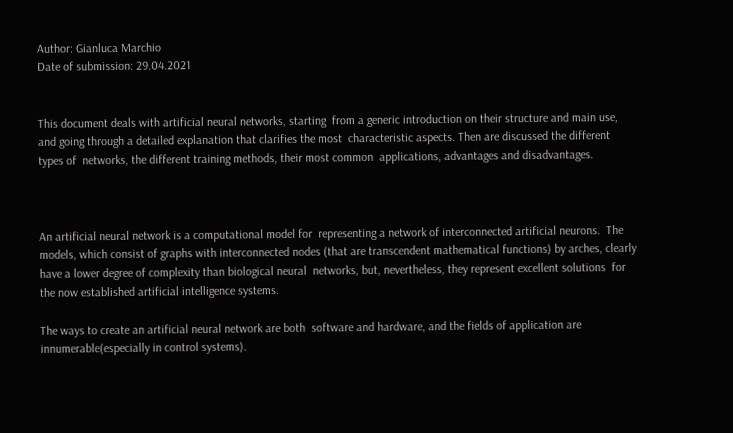Author: Gianluca Marchio
Date of submission: 29.04.2021


This document deals with artificial neural networks, starting  from a generic introduction on their structure and main use,  and going through a detailed explanation that clarifies the most  characteristic aspects. Then are discussed the different types of  networks, the different training methods, their most common  applications, advantages and disadvantages.



An artificial neural network is a computational model for  representing a network of interconnected artificial neurons.  The models, which consist of graphs with interconnected nodes (that are transcendent mathematical functions) by arches, clearly have a lower degree of complexity than biological neural  networks, but, nevertheless, they represent excellent solutions  for the now established artificial intelligence systems.

The ways to create an artificial neural network are both  software and hardware, and the fields of application are  innumerable(especially in control systems).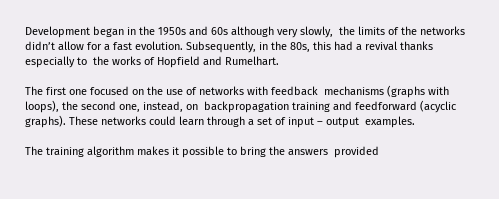Development began in the 1950s and 60s although very slowly,  the limits of the networks didn’t allow for a fast evolution. Subsequently, in the 80s, this had a revival thanks especially to  the works of Hopfield and Rumelhart.

The first one focused on the use of networks with feedback  mechanisms (graphs with loops), the second one, instead, on  backpropagation training and feedforward (acyclic graphs). These networks could learn through a set of input – output  examples.

The training algorithm makes it possible to bring the answers  provided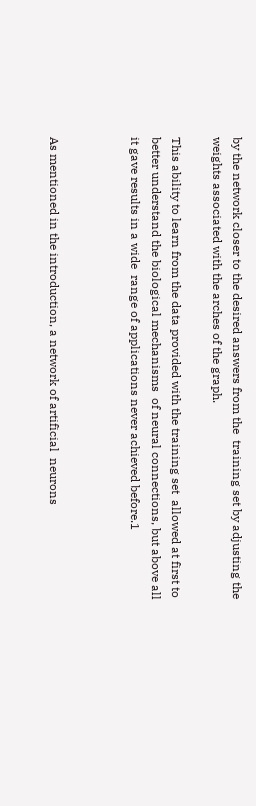by the network closer to the desired answers from the  training set by adjusting the weights associated with the arches of the graph.

This ability to learn from the data provided with the training set  allowed at first to better understand the biological mechanisms  of neural connections, but above all it gave results in a wide  range of applications never achieved before.1



As mentioned in the introduction, a network of artificial  neurons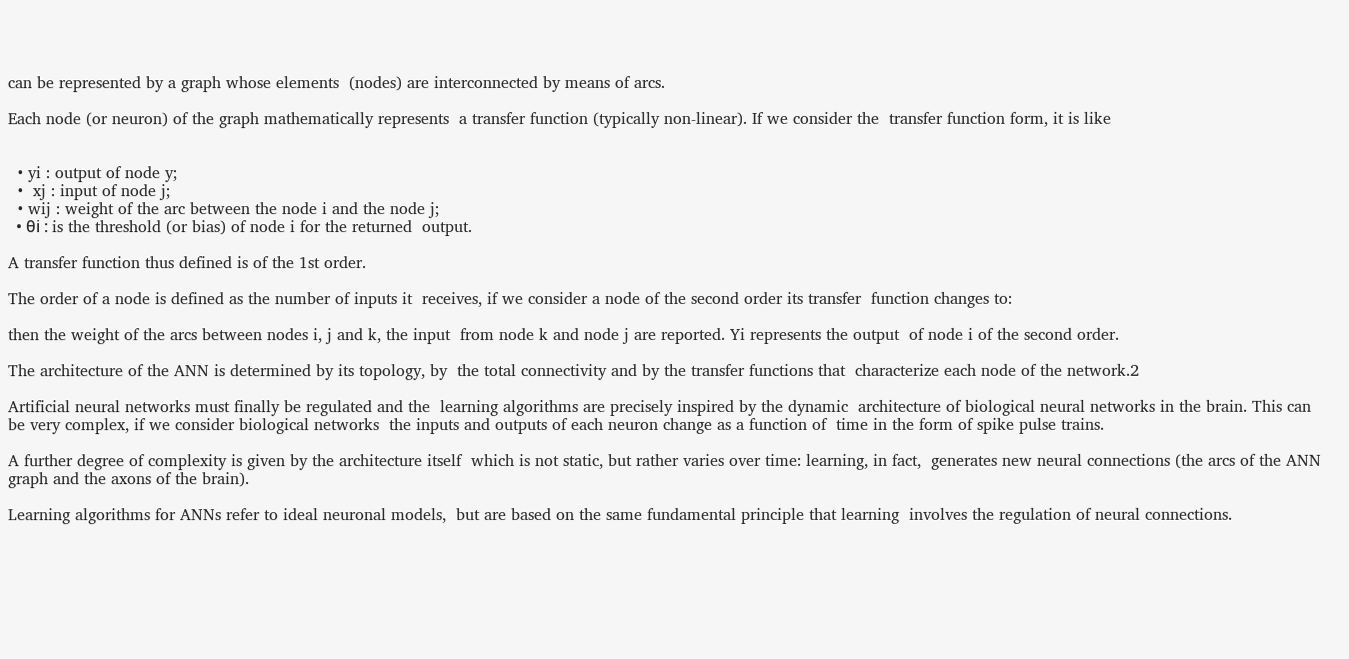can be represented by a graph whose elements  (nodes) are interconnected by means of arcs.

Each node (or neuron) of the graph mathematically represents  a transfer function (typically non-linear). If we consider the  transfer function form, it is like


  • yi : output of node y;
  •  xj : input of node j;
  • wij : weight of the arc between the node i and the node j;
  • θi : is the threshold (or bias) of node i for the returned  output.

A transfer function thus defined is of the 1st order.

The order of a node is defined as the number of inputs it  receives, if we consider a node of the second order its transfer  function changes to:

then the weight of the arcs between nodes i, j and k, the input  from node k and node j are reported. Yi represents the output  of node i of the second order.

The architecture of the ANN is determined by its topology, by  the total connectivity and by the transfer functions that  characterize each node of the network.2

Artificial neural networks must finally be regulated and the  learning algorithms are precisely inspired by the dynamic  architecture of biological neural networks in the brain. This can be very complex, if we consider biological networks  the inputs and outputs of each neuron change as a function of  time in the form of spike pulse trains.

A further degree of complexity is given by the architecture itself  which is not static, but rather varies over time: learning, in fact,  generates new neural connections (the arcs of the ANN graph and the axons of the brain).

Learning algorithms for ANNs refer to ideal neuronal models,  but are based on the same fundamental principle that learning  involves the regulation of neural connections.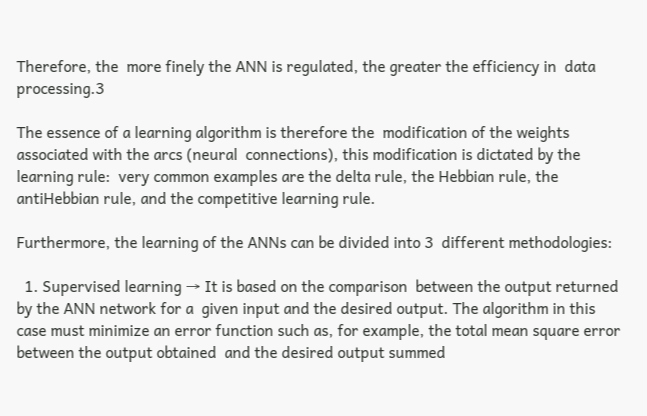Therefore, the  more finely the ANN is regulated, the greater the efficiency in  data processing.3

The essence of a learning algorithm is therefore the  modification of the weights associated with the arcs (neural  connections), this modification is dictated by the learning rule:  very common examples are the delta rule, the Hebbian rule, the  antiHebbian rule, and the competitive learning rule.

Furthermore, the learning of the ANNs can be divided into 3  different methodologies:

  1. Supervised learning → It is based on the comparison  between the output returned by the ANN network for a  given input and the desired output. The algorithm in this  case must minimize an error function such as, for example, the total mean square error between the output obtained  and the desired output summed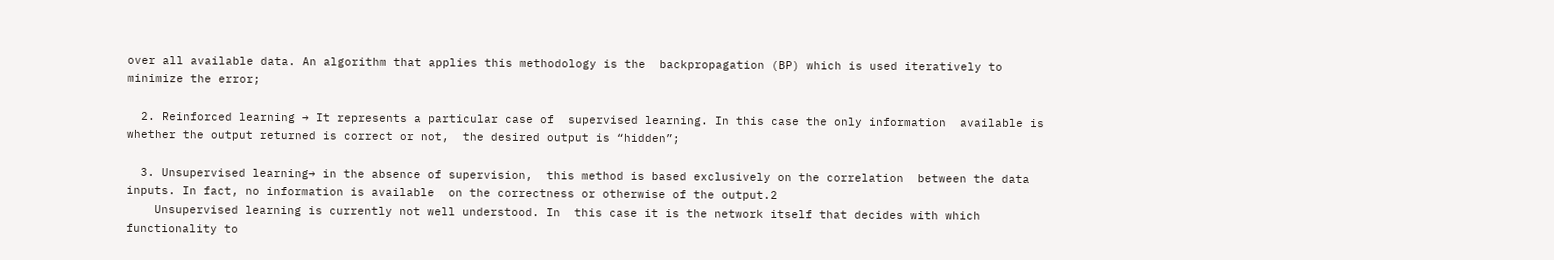over all available data. An algorithm that applies this methodology is the  backpropagation (BP) which is used iteratively to  minimize the error;

  2. Reinforced learning → It represents a particular case of  supervised learning. In this case the only information  available is whether the output returned is correct or not,  the desired output is “hidden”;

  3. Unsupervised learning→ in the absence of supervision,  this method is based exclusively on the correlation  between the data inputs. In fact, no information is available  on the correctness or otherwise of the output.2
    Unsupervised learning is currently not well understood. In  this case it is the network itself that decides with which  functionality to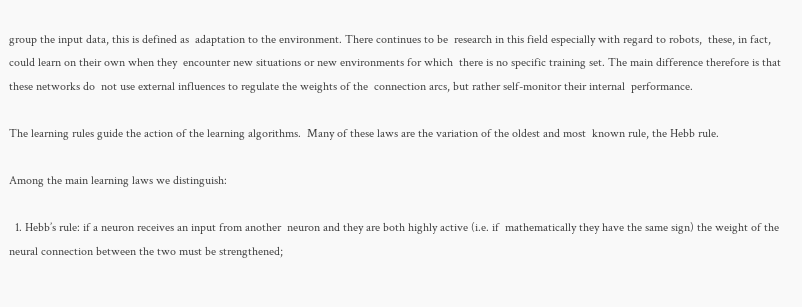group the input data, this is defined as  adaptation to the environment. There continues to be  research in this field especially with regard to robots,  these, in fact, could learn on their own when they  encounter new situations or new environments for which  there is no specific training set. The main difference therefore is that these networks do  not use external influences to regulate the weights of the  connection arcs, but rather self-monitor their internal  performance.

The learning rules guide the action of the learning algorithms.  Many of these laws are the variation of the oldest and most  known rule, the Hebb rule.

Among the main learning laws we distinguish:

  1. Hebb’s rule: if a neuron receives an input from another  neuron and they are both highly active (i.e. if  mathematically they have the same sign) the weight of the  neural connection between the two must be strengthened;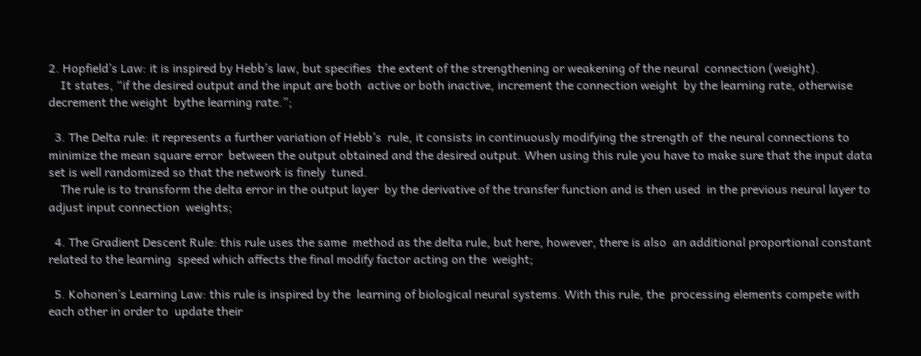2. Hopfield’s Law: it is inspired by Hebb’s law, but specifies  the extent of the strengthening or weakening of the neural  connection (weight).
    It states, “if the desired output and the input are both  active or both inactive, increment the connection weight  by the learning rate, otherwise decrement the weight  bythe learning rate.”;

  3. The Delta rule: it represents a further variation of Hebb’s  rule, it consists in continuously modifying the strength of  the neural connections to minimize the mean square error  between the output obtained and the desired output. When using this rule you have to make sure that the input data set is well randomized so that the network is finely  tuned.
    The rule is to transform the delta error in the output layer  by the derivative of the transfer function and is then used  in the previous neural layer to adjust input connection  weights;

  4. The Gradient Descent Rule: this rule uses the same  method as the delta rule, but here, however, there is also  an additional proportional constant related to the learning  speed which affects the final modify factor acting on the  weight;

  5. Kohonen’s Learning Law: this rule is inspired by the  learning of biological neural systems. With this rule, the  processing elements compete with each other in order to  update their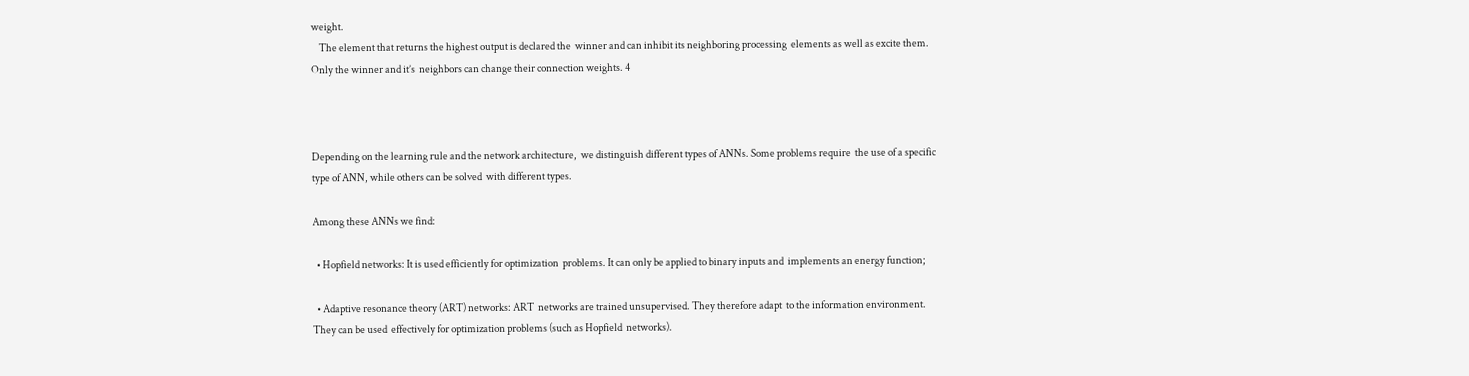weight.
    The element that returns the highest output is declared the  winner and can inhibit its neighboring processing  elements as well as excite them. Only the winner and it’s  neighbors can change their connection weights. 4



Depending on the learning rule and the network architecture,  we distinguish different types of ANNs. Some problems require  the use of a specific type of ANN, while others can be solved  with different types.

Among these ANNs we find:

  • Hopfield networks: It is used efficiently for optimization  problems. It can only be applied to binary inputs and  implements an energy function;

  • Adaptive resonance theory (ART) networks: ART  networks are trained unsupervised. They therefore adapt  to the information environment. They can be used  effectively for optimization problems (such as Hopfield  networks).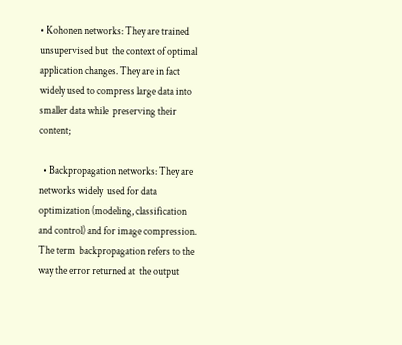• Kohonen networks: They are trained unsupervised but  the context of optimal application changes. They are in fact  widely used to compress large data into smaller data while  preserving their content;

  • Backpropagation networks: They are networks widely  used for data optimization (modeling, classification and control) and for image compression. The term  backpropagation refers to the way the error returned at  the output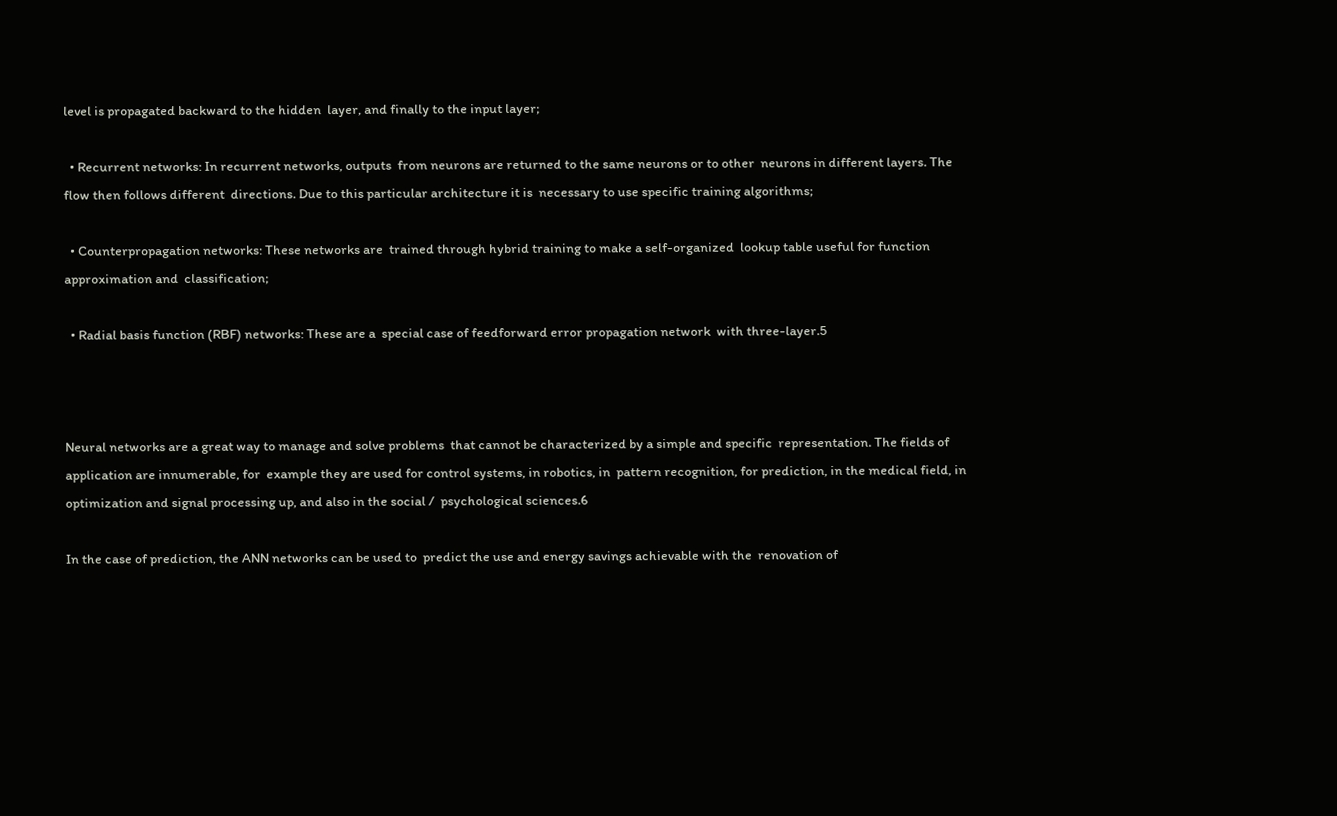level is propagated backward to the hidden  layer, and finally to the input layer;

  • Recurrent networks: In recurrent networks, outputs  from neurons are returned to the same neurons or to other  neurons in different layers. The flow then follows different  directions. Due to this particular architecture it is  necessary to use specific training algorithms;

  • Counterpropagation networks: These networks are  trained through hybrid training to make a self-organized  lookup table useful for function approximation and  classification;

  • Radial basis function (RBF) networks: These are a  special case of feedforward error propagation network  with three-layer.5



Neural networks are a great way to manage and solve problems  that cannot be characterized by a simple and specific  representation. The fields of application are innumerable, for  example they are used for control systems, in robotics, in  pattern recognition, for prediction, in the medical field, in  optimization and signal processing up, and also in the social /  psychological sciences.6

In the case of prediction, the ANN networks can be used to  predict the use and energy savings achievable with the  renovation of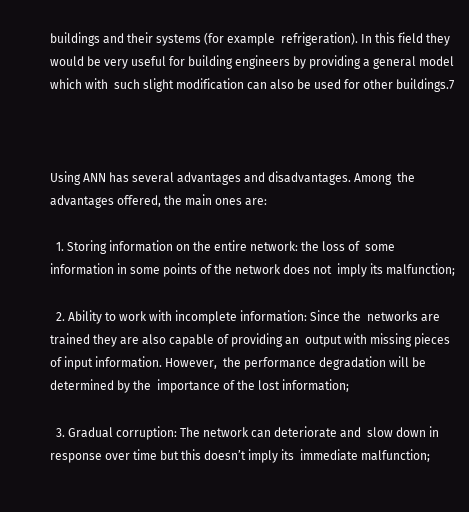buildings and their systems (for example  refrigeration). In this field they would be very useful for building engineers by providing a general model which with  such slight modification can also be used for other buildings.7



Using ANN has several advantages and disadvantages. Among  the advantages offered, the main ones are:

  1. Storing information on the entire network: the loss of  some information in some points of the network does not  imply its malfunction;

  2. Ability to work with incomplete information: Since the  networks are trained they are also capable of providing an  output with missing pieces of input information. However,  the performance degradation will be determined by the  importance of the lost information;

  3. Gradual corruption: The network can deteriorate and  slow down in response over time but this doesn’t imply its  immediate malfunction;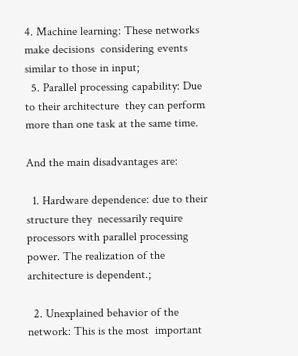4. Machine learning: These networks make decisions  considering events similar to those in input;
  5. Parallel processing capability: Due to their architecture  they can perform more than one task at the same time.

And the main disadvantages are:

  1. Hardware dependence: due to their structure they  necessarily require processors with parallel processing  power. The realization of the architecture is dependent.;

  2. Unexplained behavior of the network: This is the most  important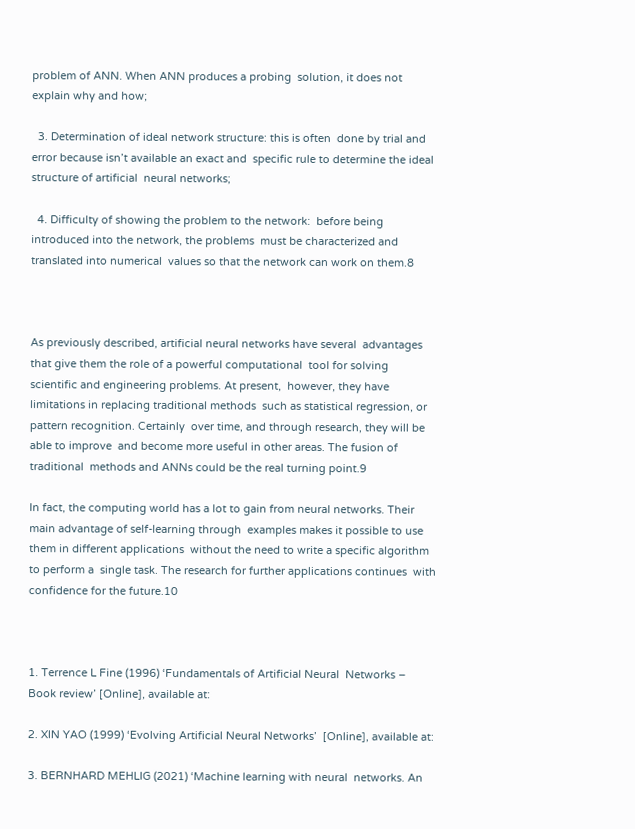problem of ANN. When ANN produces a probing  solution, it does not explain why and how;

  3. Determination of ideal network structure: this is often  done by trial and error because isn’t available an exact and  specific rule to determine the ideal structure of artificial  neural networks;

  4. Difficulty of showing the problem to the network:  before being introduced into the network, the problems  must be characterized and translated into numerical  values so that the network can work on them.8



As previously described, artificial neural networks have several  advantages that give them the role of a powerful computational  tool for solving scientific and engineering problems. At present,  however, they have limitations in replacing traditional methods  such as statistical regression, or pattern recognition. Certainly  over time, and through research, they will be able to improve  and become more useful in other areas. The fusion of traditional  methods and ANNs could be the real turning point.9

In fact, the computing world has a lot to gain from neural networks. Their main advantage of self-learning through  examples makes it possible to use them in different applications  without the need to write a specific algorithm to perform a  single task. The research for further applications continues  with confidence for the future.10



1. Terrence L Fine (1996) ‘Fundamentals of Artificial Neural  Networks – Book review’ [Online], available at:

2. XIN YAO (1999) ‘Evolving Artificial Neural Networks’  [Online], available at:

3. BERNHARD MEHLIG (2021) ‘Machine learning with neural  networks. An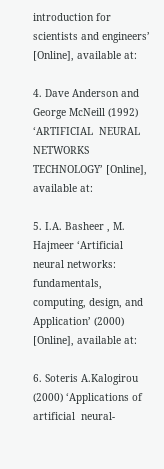introduction for scientists and engineers’  [Online], available at:

4. Dave Anderson and George McNeill (1992) ‘ARTIFICIAL  NEURAL NETWORKS TECHNOLOGY’ [Online], available at:

5. I.A. Basheer , M. Hajmeer ‘Artificial neural networks:  fundamentals, computing, design, and Application’ (2000)  [Online], available at:

6. Soteris A.Kalogirou (2000) ‘Applications of artificial  neural-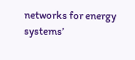networks for energy systems’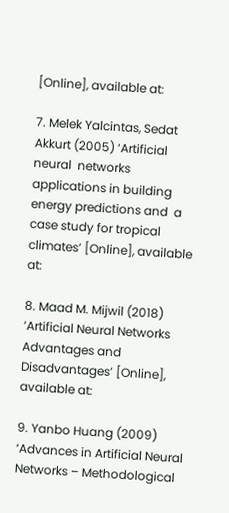[Online], available at:

7. Melek Yalcintas, Sedat Akkurt (2005) ‘Artificial neural  networks applications in building energy predictions and  a case study for tropical climates’ [Online], available at:

8. Maad M. Mijwil (2018) ‘Artificial Neural Networks  Advantages and Disadvantages’ [Online], available at:

9. Yanbo Huang (2009) ‘Advances in Artificial Neural  Networks – Methodological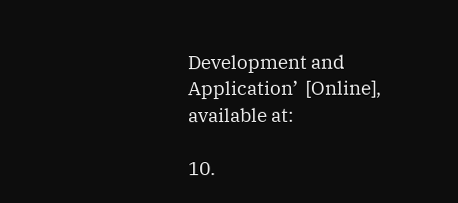Development and Application’  [Online], available at:

10.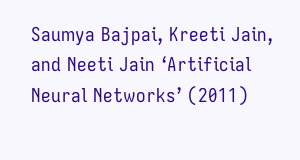Saumya Bajpai, Kreeti Jain, and Neeti Jain ‘Artificial
Neural Networks’ (2011)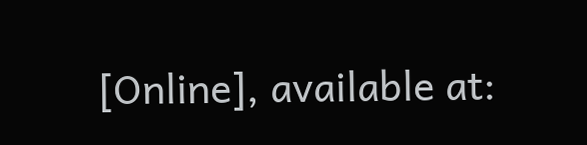[Online], available at: